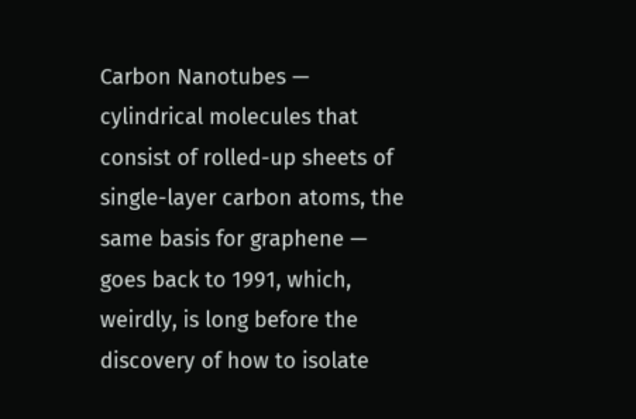Carbon Nanotubes — cylindrical molecules that consist of rolled-up sheets of single-layer carbon atoms, the same basis for graphene — goes back to 1991, which, weirdly, is long before the discovery of how to isolate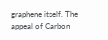graphene itself. The appeal of Carbon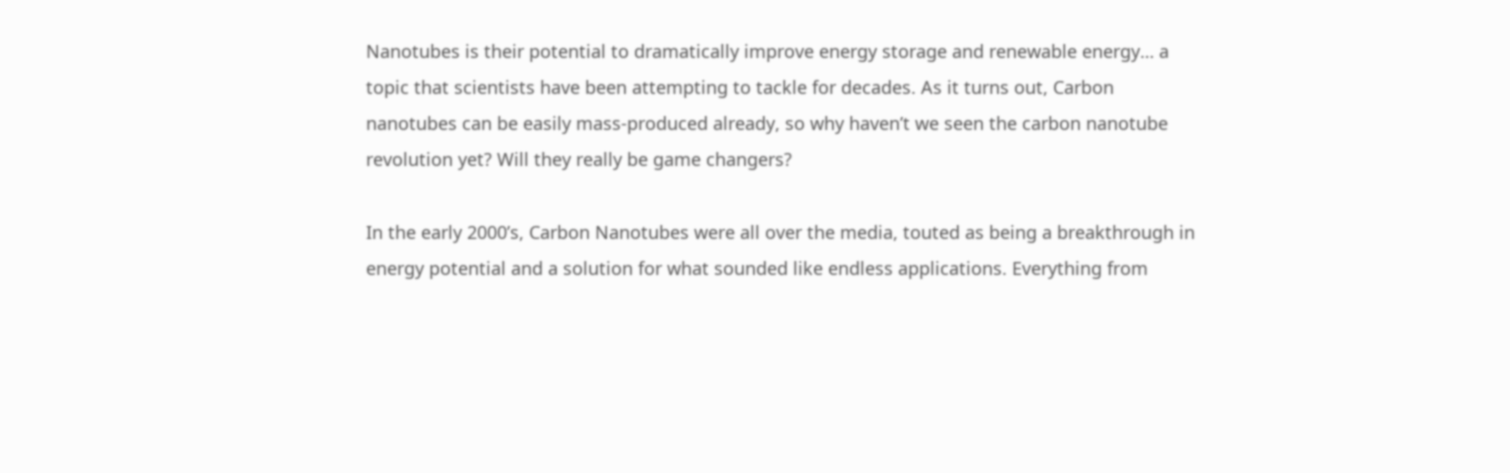Nanotubes is their potential to dramatically improve energy storage and renewable energy… a topic that scientists have been attempting to tackle for decades. As it turns out, Carbon nanotubes can be easily mass-produced already, so why haven’t we seen the carbon nanotube revolution yet? Will they really be game changers?

In the early 2000’s, Carbon Nanotubes were all over the media, touted as being a breakthrough in energy potential and a solution for what sounded like endless applications. Everything from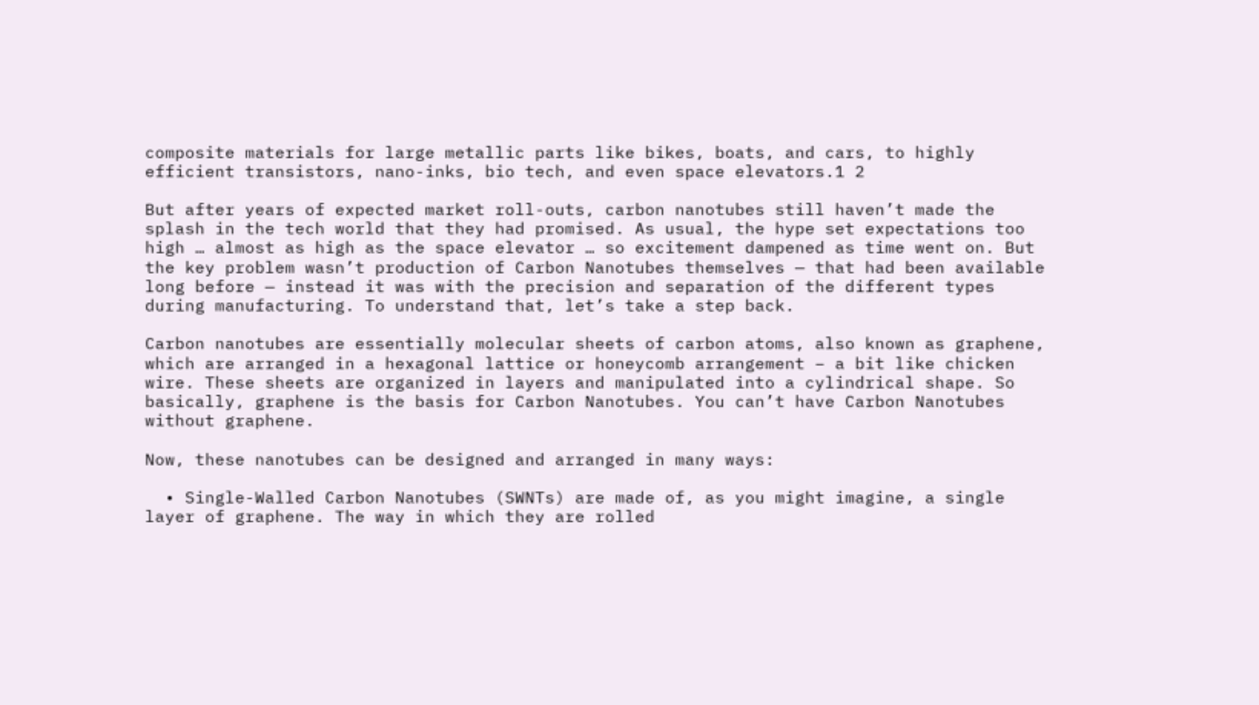composite materials for large metallic parts like bikes, boats, and cars, to highly efficient transistors, nano-inks, bio tech, and even space elevators.1 2

But after years of expected market roll-outs, carbon nanotubes still haven’t made the splash in the tech world that they had promised. As usual, the hype set expectations too high … almost as high as the space elevator … so excitement dampened as time went on. But the key problem wasn’t production of Carbon Nanotubes themselves — that had been available long before — instead it was with the precision and separation of the different types during manufacturing. To understand that, let’s take a step back.

Carbon nanotubes are essentially molecular sheets of carbon atoms, also known as graphene, which are arranged in a hexagonal lattice or honeycomb arrangement – a bit like chicken wire. These sheets are organized in layers and manipulated into a cylindrical shape. So basically, graphene is the basis for Carbon Nanotubes. You can’t have Carbon Nanotubes without graphene.

Now, these nanotubes can be designed and arranged in many ways:

  • Single-Walled Carbon Nanotubes (SWNTs) are made of, as you might imagine, a single layer of graphene. The way in which they are rolled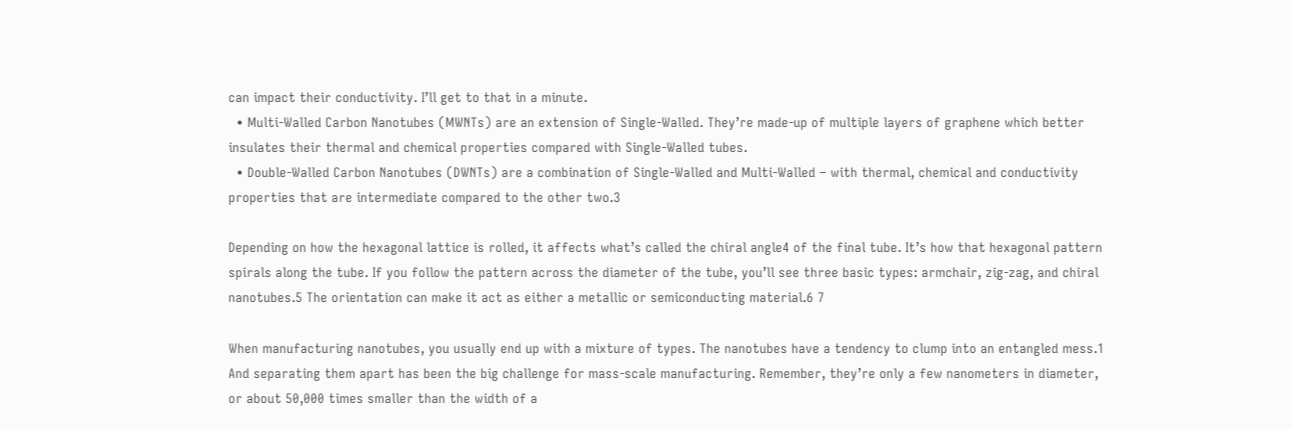can impact their conductivity. I’ll get to that in a minute.
  • Multi-Walled Carbon Nanotubes (MWNTs) are an extension of Single-Walled. They’re made-up of multiple layers of graphene which better insulates their thermal and chemical properties compared with Single-Walled tubes.
  • Double-Walled Carbon Nanotubes (DWNTs) are a combination of Single-Walled and Multi-Walled – with thermal, chemical and conductivity properties that are intermediate compared to the other two.3

Depending on how the hexagonal lattice is rolled, it affects what’s called the chiral angle4 of the final tube. It’s how that hexagonal pattern spirals along the tube. If you follow the pattern across the diameter of the tube, you’ll see three basic types: armchair, zig-zag, and chiral nanotubes.5 The orientation can make it act as either a metallic or semiconducting material.6 7

When manufacturing nanotubes, you usually end up with a mixture of types. The nanotubes have a tendency to clump into an entangled mess.1 And separating them apart has been the big challenge for mass-scale manufacturing. Remember, they’re only a few nanometers in diameter, or about 50,000 times smaller than the width of a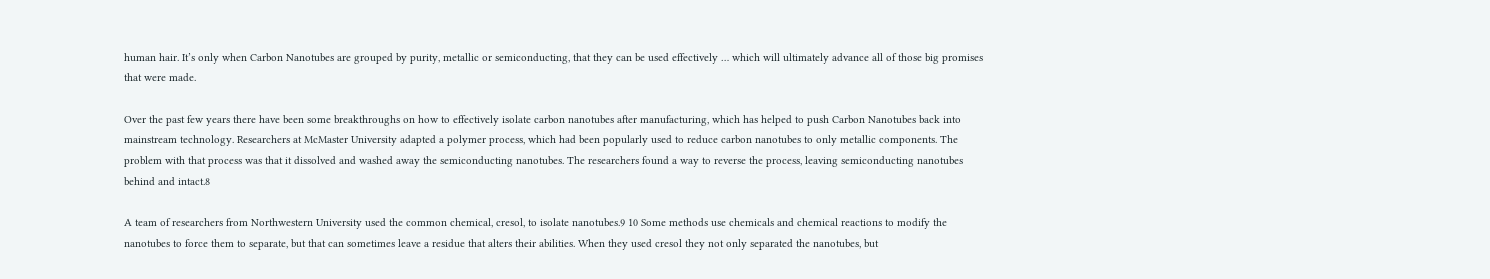human hair. It’s only when Carbon Nanotubes are grouped by purity, metallic or semiconducting, that they can be used effectively … which will ultimately advance all of those big promises that were made.

Over the past few years there have been some breakthroughs on how to effectively isolate carbon nanotubes after manufacturing, which has helped to push Carbon Nanotubes back into mainstream technology. Researchers at McMaster University adapted a polymer process, which had been popularly used to reduce carbon nanotubes to only metallic components. The problem with that process was that it dissolved and washed away the semiconducting nanotubes. The researchers found a way to reverse the process, leaving semiconducting nanotubes behind and intact.8

A team of researchers from Northwestern University used the common chemical, cresol, to isolate nanotubes.9 10 Some methods use chemicals and chemical reactions to modify the nanotubes to force them to separate, but that can sometimes leave a residue that alters their abilities. When they used cresol they not only separated the nanotubes, but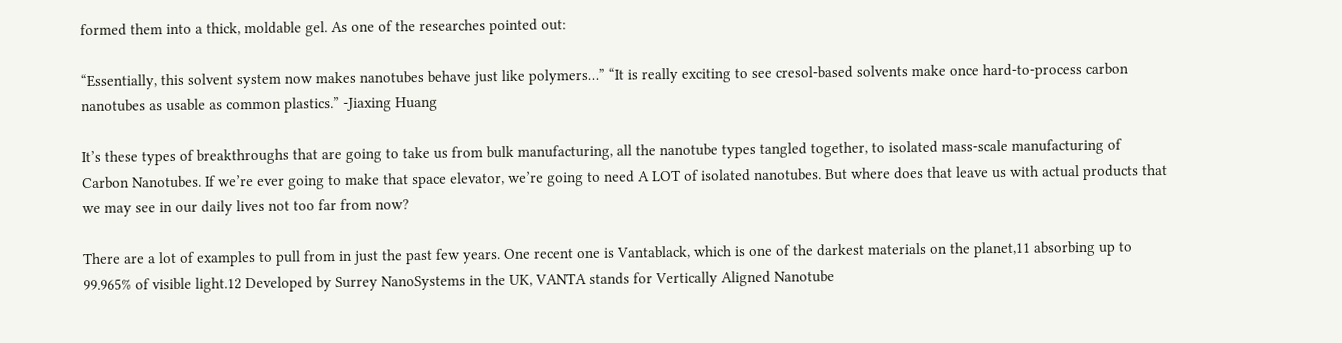formed them into a thick, moldable gel. As one of the researches pointed out:

“Essentially, this solvent system now makes nanotubes behave just like polymers…” “It is really exciting to see cresol-based solvents make once hard-to-process carbon nanotubes as usable as common plastics.” -Jiaxing Huang

It’s these types of breakthroughs that are going to take us from bulk manufacturing, all the nanotube types tangled together, to isolated mass-scale manufacturing of Carbon Nanotubes. If we’re ever going to make that space elevator, we’re going to need A LOT of isolated nanotubes. But where does that leave us with actual products that we may see in our daily lives not too far from now?

There are a lot of examples to pull from in just the past few years. One recent one is Vantablack, which is one of the darkest materials on the planet,11 absorbing up to 99.965% of visible light.12 Developed by Surrey NanoSystems in the UK, VANTA stands for Vertically Aligned Nanotube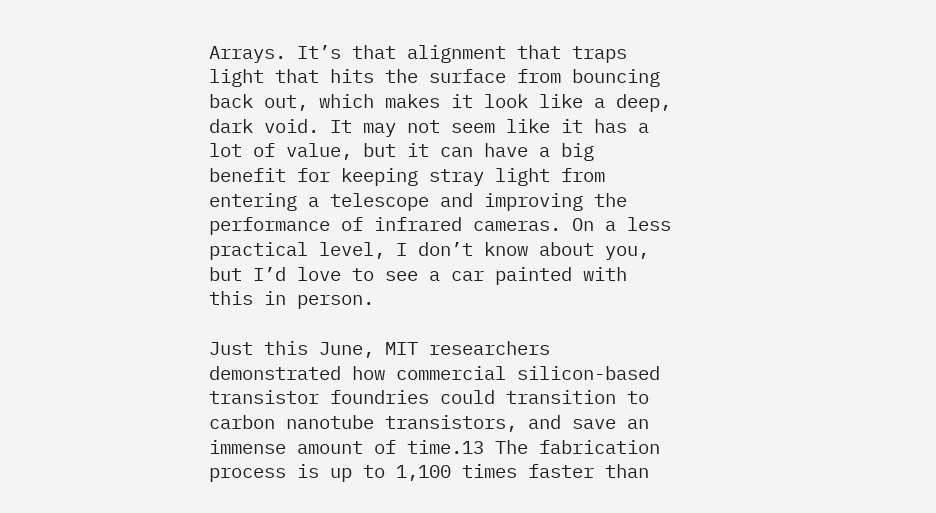Arrays. It’s that alignment that traps light that hits the surface from bouncing back out, which makes it look like a deep, dark void. It may not seem like it has a lot of value, but it can have a big benefit for keeping stray light from entering a telescope and improving the performance of infrared cameras. On a less practical level, I don’t know about you, but I’d love to see a car painted with this in person.

Just this June, MIT researchers demonstrated how commercial silicon-based transistor foundries could transition to carbon nanotube transistors, and save an immense amount of time.13 The fabrication process is up to 1,100 times faster than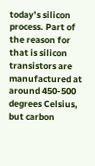today’s silicon process. Part of the reason for that is silicon transistors are manufactured at around 450-500 degrees Celsius, but carbon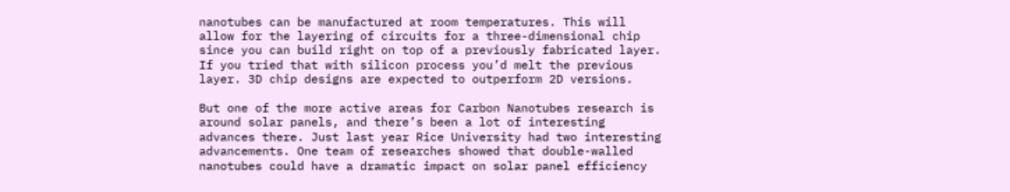nanotubes can be manufactured at room temperatures. This will allow for the layering of circuits for a three-dimensional chip since you can build right on top of a previously fabricated layer. If you tried that with silicon process you’d melt the previous layer. 3D chip designs are expected to outperform 2D versions.

But one of the more active areas for Carbon Nanotubes research is around solar panels, and there’s been a lot of interesting advances there. Just last year Rice University had two interesting advancements. One team of researches showed that double-walled nanotubes could have a dramatic impact on solar panel efficiency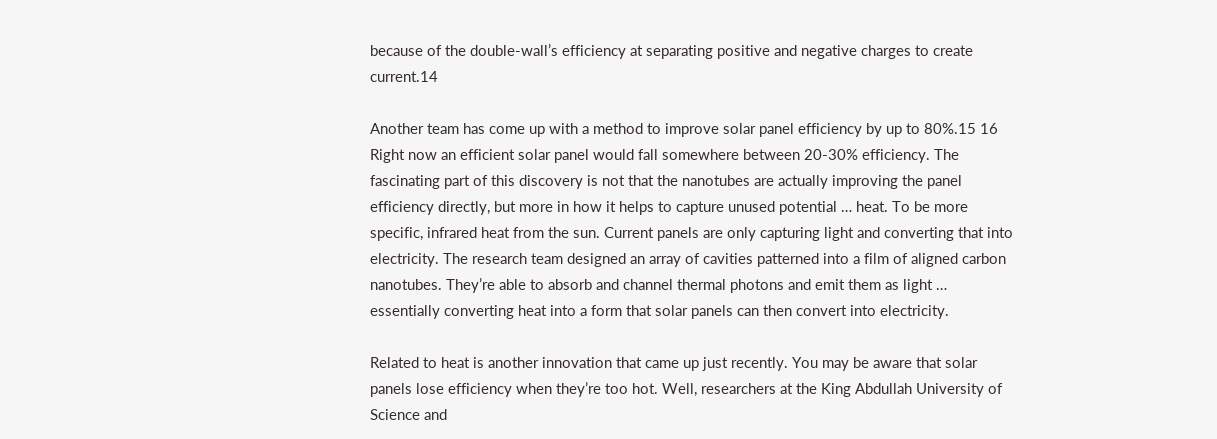because of the double-wall’s efficiency at separating positive and negative charges to create current.14

Another team has come up with a method to improve solar panel efficiency by up to 80%.15 16 Right now an efficient solar panel would fall somewhere between 20-30% efficiency. The fascinating part of this discovery is not that the nanotubes are actually improving the panel efficiency directly, but more in how it helps to capture unused potential … heat. To be more specific, infrared heat from the sun. Current panels are only capturing light and converting that into electricity. The research team designed an array of cavities patterned into a film of aligned carbon nanotubes. They’re able to absorb and channel thermal photons and emit them as light … essentially converting heat into a form that solar panels can then convert into electricity.

Related to heat is another innovation that came up just recently. You may be aware that solar panels lose efficiency when they’re too hot. Well, researchers at the King Abdullah University of Science and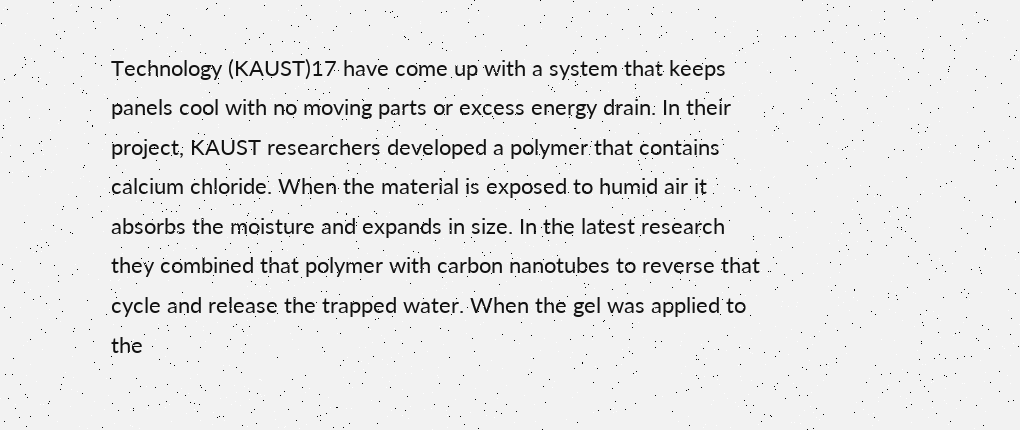Technology (KAUST)17 have come up with a system that keeps panels cool with no moving parts or excess energy drain. In their project, KAUST researchers developed a polymer that contains calcium chloride. When the material is exposed to humid air it absorbs the moisture and expands in size. In the latest research they combined that polymer with carbon nanotubes to reverse that cycle and release the trapped water. When the gel was applied to the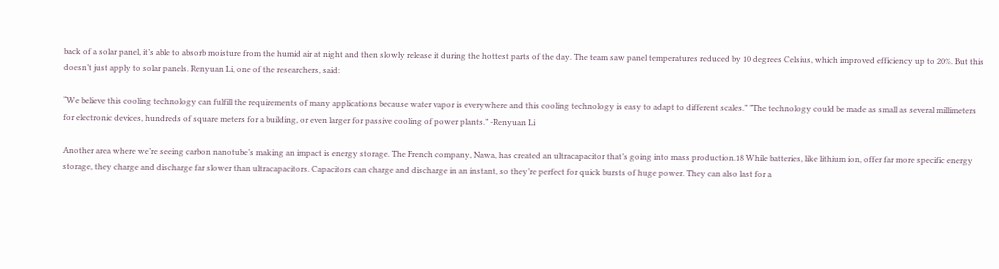back of a solar panel, it’s able to absorb moisture from the humid air at night and then slowly release it during the hottest parts of the day. The team saw panel temperatures reduced by 10 degrees Celsius, which improved efficiency up to 20%. But this doesn’t just apply to solar panels. Renyuan Li, one of the researchers, said:

“We believe this cooling technology can fulfill the requirements of many applications because water vapor is everywhere and this cooling technology is easy to adapt to different scales.” ”The technology could be made as small as several millimeters for electronic devices, hundreds of square meters for a building, or even larger for passive cooling of power plants.” -Renyuan Li

Another area where we’re seeing carbon nanotube’s making an impact is energy storage. The French company, Nawa, has created an ultracapacitor that’s going into mass production.18 While batteries, like lithium ion, offer far more specific energy storage, they charge and discharge far slower than ultracapacitors. Capacitors can charge and discharge in an instant, so they’re perfect for quick bursts of huge power. They can also last for a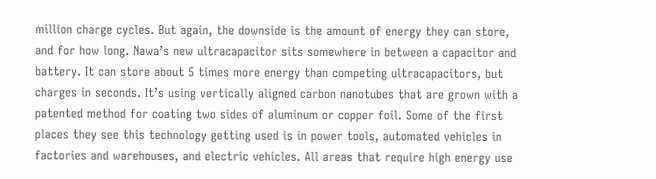million charge cycles. But again, the downside is the amount of energy they can store, and for how long. Nawa’s new ultracapacitor sits somewhere in between a capacitor and battery. It can store about 5 times more energy than competing ultracapacitors, but charges in seconds. It’s using vertically aligned carbon nanotubes that are grown with a patented method for coating two sides of aluminum or copper foil. Some of the first places they see this technology getting used is in power tools, automated vehicles in factories and warehouses, and electric vehicles. All areas that require high energy use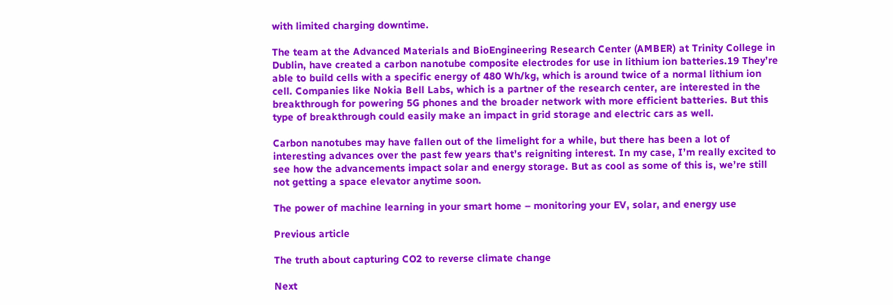with limited charging downtime.

The team at the Advanced Materials and BioEngineering Research Center (AMBER) at Trinity College in Dublin, have created a carbon nanotube composite electrodes for use in lithium ion batteries.19 They’re able to build cells with a specific energy of 480 Wh/kg, which is around twice of a normal lithium ion cell. Companies like Nokia Bell Labs, which is a partner of the research center, are interested in the breakthrough for powering 5G phones and the broader network with more efficient batteries. But this type of breakthrough could easily make an impact in grid storage and electric cars as well.

Carbon nanotubes may have fallen out of the limelight for a while, but there has been a lot of interesting advances over the past few years that’s reigniting interest. In my case, I’m really excited to see how the advancements impact solar and energy storage. But as cool as some of this is, we’re still not getting a space elevator anytime soon.

The power of machine learning in your smart home – monitoring your EV, solar, and energy use

Previous article

The truth about capturing CO2 to reverse climate change

Next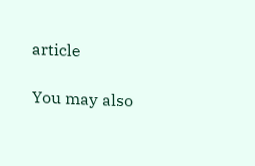article

You may also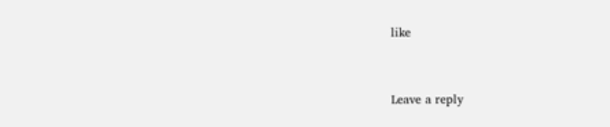like


Leave a reply